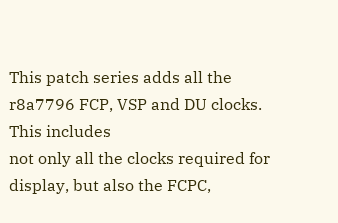This patch series adds all the r8a7796 FCP, VSP and DU clocks. This includes
not only all the clocks required for display, but also the FCPC,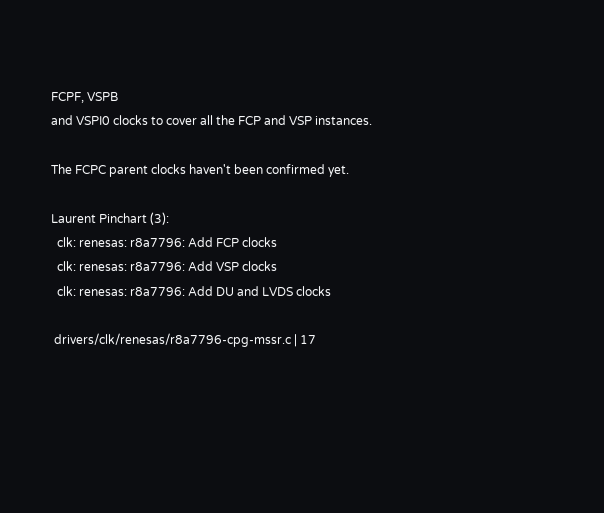FCPF, VSPB
and VSPI0 clocks to cover all the FCP and VSP instances.

The FCPC parent clocks haven't been confirmed yet.

Laurent Pinchart (3):
  clk: renesas: r8a7796: Add FCP clocks
  clk: renesas: r8a7796: Add VSP clocks
  clk: renesas: r8a7796: Add DU and LVDS clocks

 drivers/clk/renesas/r8a7796-cpg-mssr.c | 17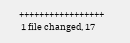+++++++++++++++++
 1 file changed, 17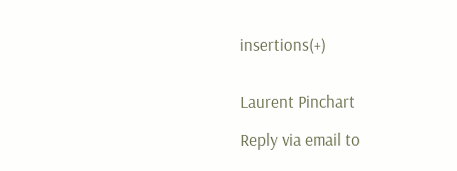insertions(+)


Laurent Pinchart

Reply via email to